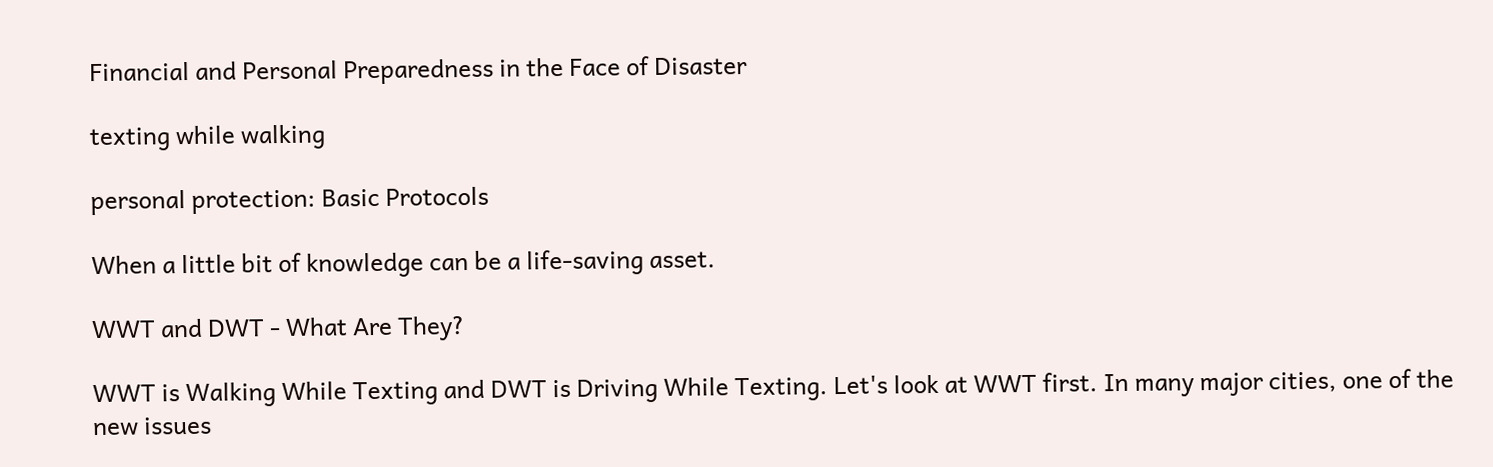Financial and Personal Preparedness in the Face of Disaster

texting while walking

personal protection: Basic Protocols

When a little bit of knowledge can be a life-saving asset.

WWT and DWT - What Are They?

WWT is Walking While Texting and DWT is Driving While Texting. Let's look at WWT first. In many major cities, one of the new issues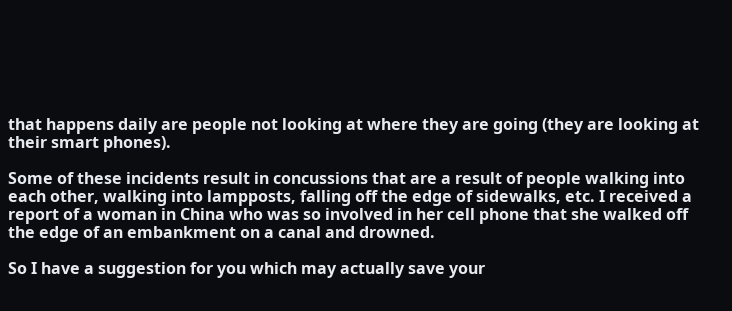that happens daily are people not looking at where they are going (they are looking at their smart phones).

Some of these incidents result in concussions that are a result of people walking into each other, walking into lampposts, falling off the edge of sidewalks, etc. I received a report of a woman in China who was so involved in her cell phone that she walked off the edge of an embankment on a canal and drowned.

So I have a suggestion for you which may actually save your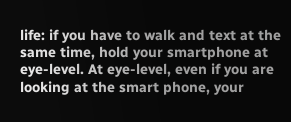life: if you have to walk and text at the same time, hold your smartphone at eye-level. At eye-level, even if you are looking at the smart phone, your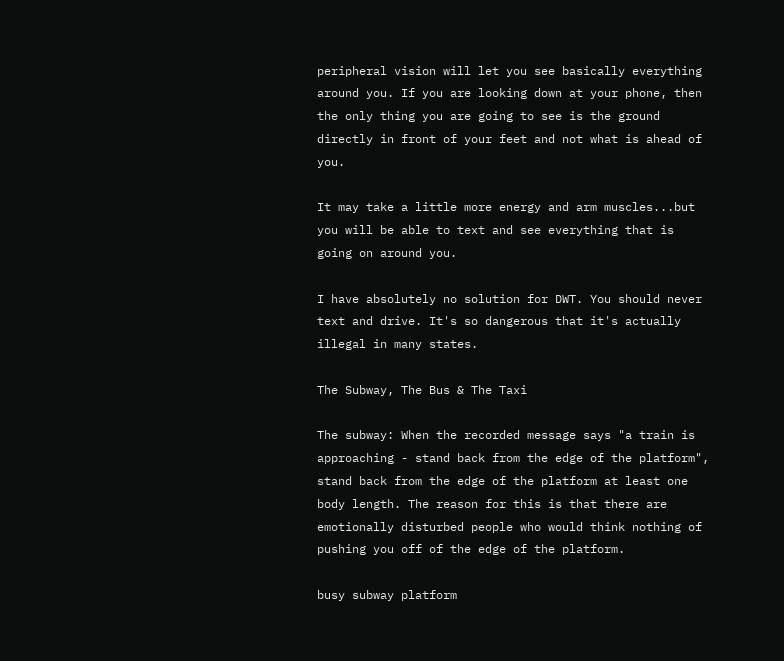peripheral vision will let you see basically everything around you. If you are looking down at your phone, then the only thing you are going to see is the ground directly in front of your feet and not what is ahead of you.

It may take a little more energy and arm muscles...but you will be able to text and see everything that is going on around you.

I have absolutely no solution for DWT. You should never text and drive. It's so dangerous that it's actually illegal in many states.

The Subway, The Bus & The Taxi

The subway: When the recorded message says "a train is approaching - stand back from the edge of the platform", stand back from the edge of the platform at least one body length. The reason for this is that there are emotionally disturbed people who would think nothing of pushing you off of the edge of the platform.

busy subway platform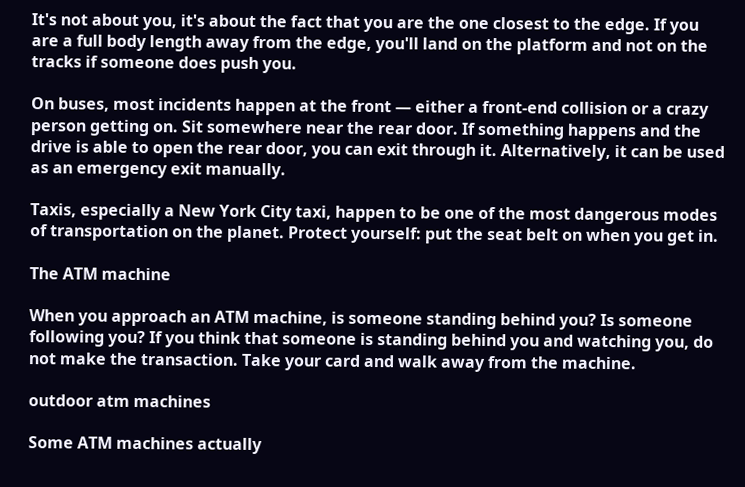It's not about you, it's about the fact that you are the one closest to the edge. If you are a full body length away from the edge, you'll land on the platform and not on the tracks if someone does push you.

On buses, most incidents happen at the front — either a front-end collision or a crazy person getting on. Sit somewhere near the rear door. If something happens and the drive is able to open the rear door, you can exit through it. Alternatively, it can be used as an emergency exit manually.

Taxis, especially a New York City taxi, happen to be one of the most dangerous modes of transportation on the planet. Protect yourself: put the seat belt on when you get in.

The ATM machine

When you approach an ATM machine, is someone standing behind you? Is someone following you? If you think that someone is standing behind you and watching you, do not make the transaction. Take your card and walk away from the machine.

outdoor atm machines

Some ATM machines actually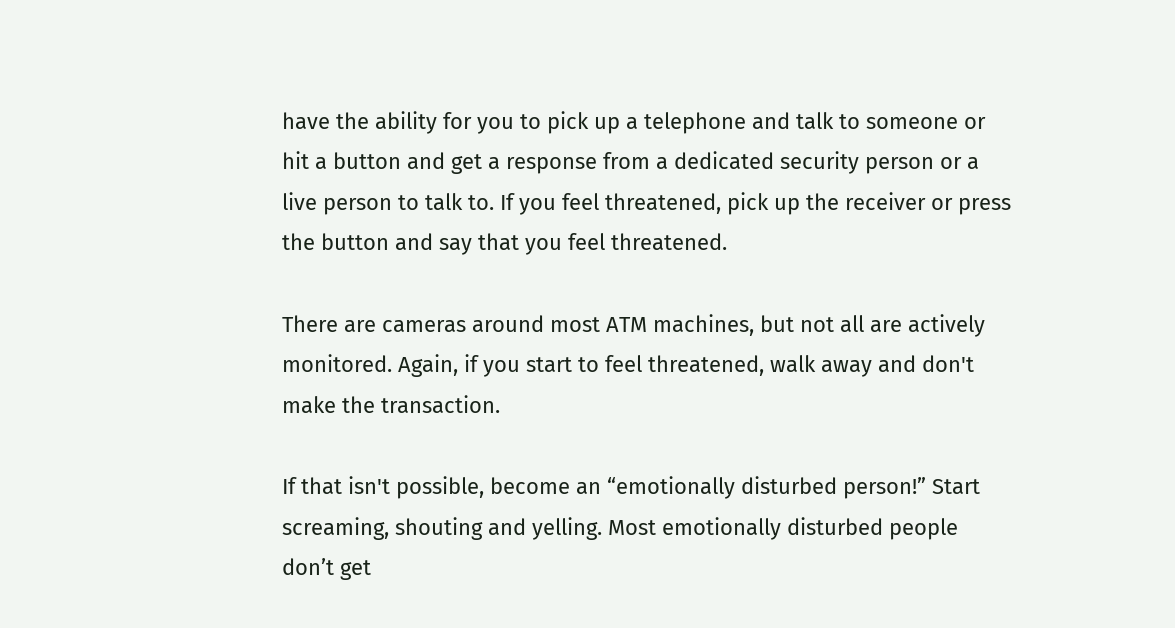have the ability for you to pick up a telephone and talk to someone or hit a button and get a response from a dedicated security person or a live person to talk to. If you feel threatened, pick up the receiver or press the button and say that you feel threatened.

There are cameras around most ATM machines, but not all are actively monitored. Again, if you start to feel threatened, walk away and don't make the transaction.

If that isn't possible, become an “emotionally disturbed person!” Start screaming, shouting and yelling. Most emotionally disturbed people don’t get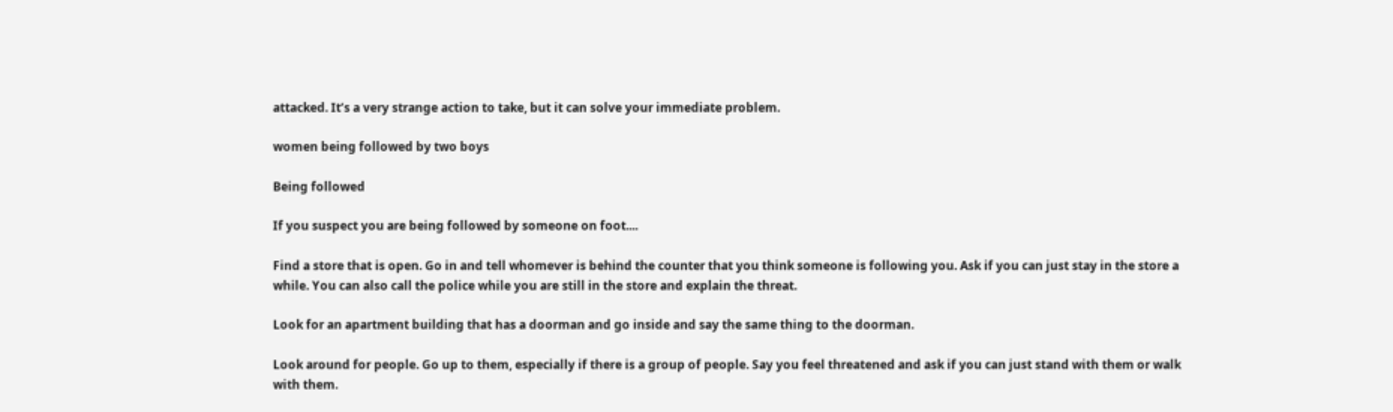attacked. It’s a very strange action to take, but it can solve your immediate problem.

women being followed by two boys

Being followed

If you suspect you are being followed by someone on foot....

Find a store that is open. Go in and tell whomever is behind the counter that you think someone is following you. Ask if you can just stay in the store a while. You can also call the police while you are still in the store and explain the threat.

Look for an apartment building that has a doorman and go inside and say the same thing to the doorman.

Look around for people. Go up to them, especially if there is a group of people. Say you feel threatened and ask if you can just stand with them or walk with them.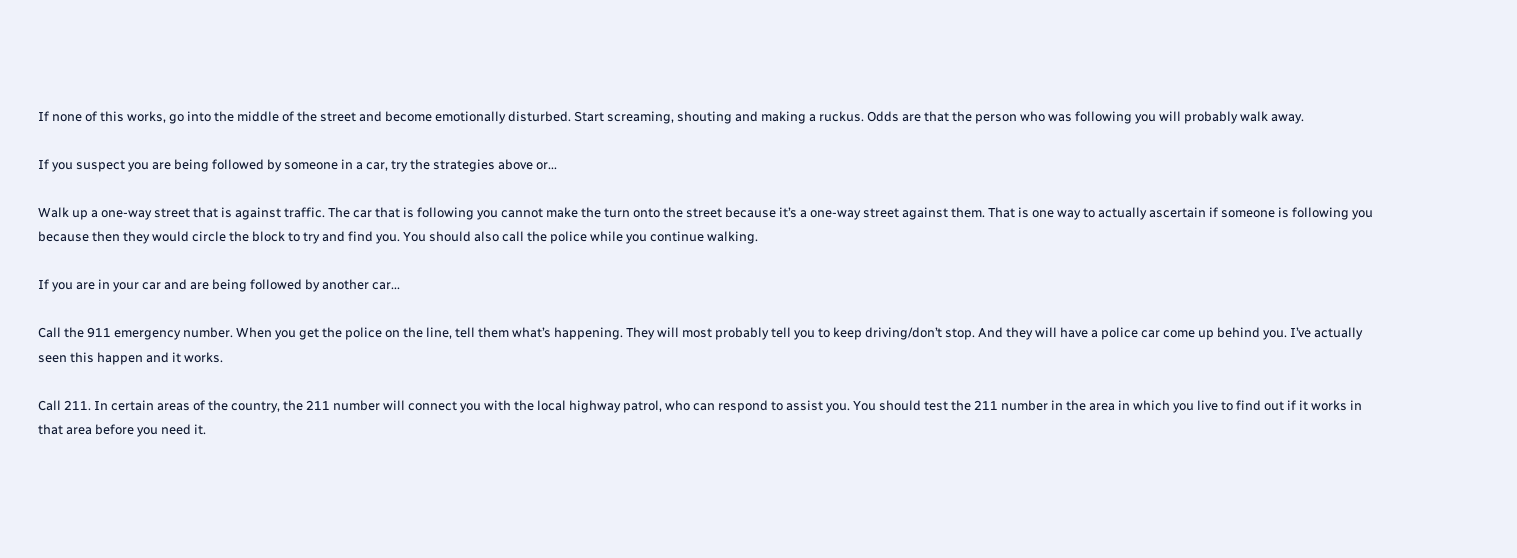If none of this works, go into the middle of the street and become emotionally disturbed. Start screaming, shouting and making a ruckus. Odds are that the person who was following you will probably walk away.

If you suspect you are being followed by someone in a car, try the strategies above or...

Walk up a one-way street that is against traffic. The car that is following you cannot make the turn onto the street because it’s a one-way street against them. That is one way to actually ascertain if someone is following you because then they would circle the block to try and find you. You should also call the police while you continue walking.

If you are in your car and are being followed by another car...

Call the 911 emergency number. When you get the police on the line, tell them what’s happening. They will most probably tell you to keep driving/don’t stop. And they will have a police car come up behind you. I’ve actually seen this happen and it works.

Call 211. In certain areas of the country, the 211 number will connect you with the local highway patrol, who can respond to assist you. You should test the 211 number in the area in which you live to find out if it works in that area before you need it.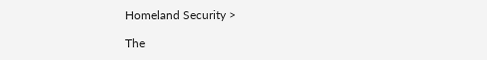Homeland Security >

The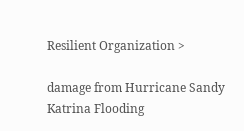Resilient Organization >

damage from Hurricane Sandy
Katrina Flooding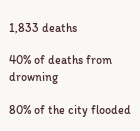1,833 deaths

40% of deaths from drowning

80% of the city flooded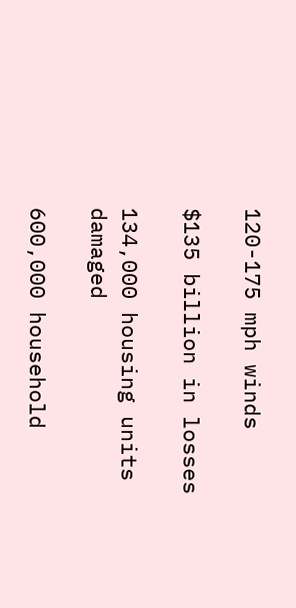120-175 mph winds

$135 billion in losses

134,000 housing units damaged

600,000 household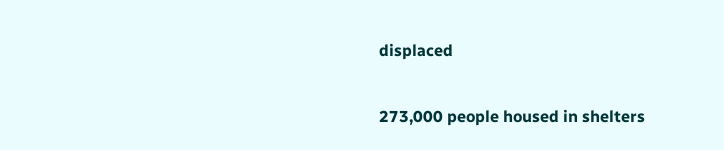displaced

273,000 people housed in shelters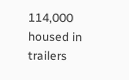114,000 housed in trailers